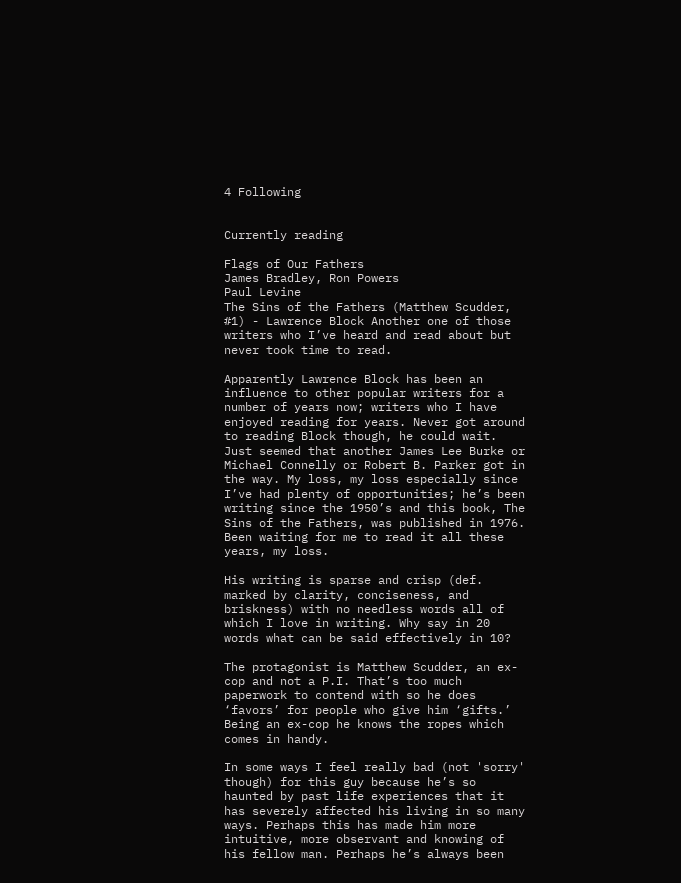4 Following


Currently reading

Flags of Our Fathers
James Bradley, Ron Powers
Paul Levine
The Sins of the Fathers (Matthew Scudder, #1) - Lawrence Block Another one of those writers who I’ve heard and read about but never took time to read.

Apparently Lawrence Block has been an influence to other popular writers for a number of years now; writers who I have enjoyed reading for years. Never got around to reading Block though, he could wait. Just seemed that another James Lee Burke or Michael Connelly or Robert B. Parker got in the way. My loss, my loss especially since I’ve had plenty of opportunities; he’s been writing since the 1950’s and this book, The Sins of the Fathers, was published in 1976. Been waiting for me to read it all these years, my loss.

His writing is sparse and crisp (def. marked by clarity, conciseness, and briskness) with no needless words all of which I love in writing. Why say in 20 words what can be said effectively in 10?

The protagonist is Matthew Scudder, an ex-cop and not a P.I. That’s too much paperwork to contend with so he does ‘favors’ for people who give him ‘gifts.’ Being an ex-cop he knows the ropes which comes in handy.

In some ways I feel really bad (not 'sorry' though) for this guy because he’s so haunted by past life experiences that it has severely affected his living in so many ways. Perhaps this has made him more intuitive, more observant and knowing of his fellow man. Perhaps he’s always been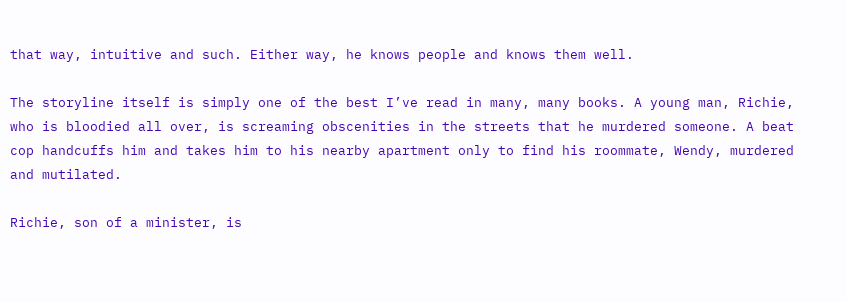that way, intuitive and such. Either way, he knows people and knows them well.

The storyline itself is simply one of the best I’ve read in many, many books. A young man, Richie, who is bloodied all over, is screaming obscenities in the streets that he murdered someone. A beat cop handcuffs him and takes him to his nearby apartment only to find his roommate, Wendy, murdered and mutilated.

Richie, son of a minister, is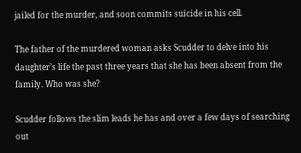jailed for the murder, and soon commits suicide in his cell.

The father of the murdered woman asks Scudder to delve into his daughter’s life the past three years that she has been absent from the family. Who was she?

Scudder follows the slim leads he has and over a few days of searching out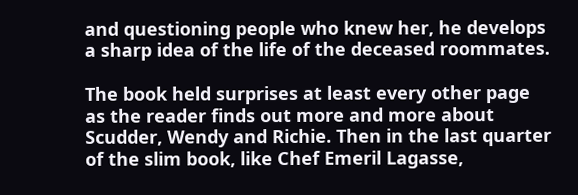and questioning people who knew her, he develops a sharp idea of the life of the deceased roommates.

The book held surprises at least every other page as the reader finds out more and more about Scudder, Wendy and Richie. Then in the last quarter of the slim book, like Chef Emeril Lagasse,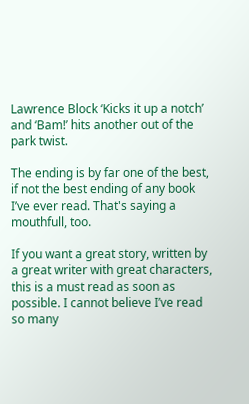Lawrence Block ‘Kicks it up a notch’ and ‘Bam!’ hits another out of the park twist.

The ending is by far one of the best, if not the best ending of any book I’ve ever read. That's saying a mouthfull, too.

If you want a great story, written by a great writer with great characters, this is a must read as soon as possible. I cannot believe I’ve read so many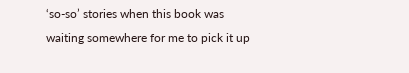‘so-so’ stories when this book was waiting somewhere for me to pick it up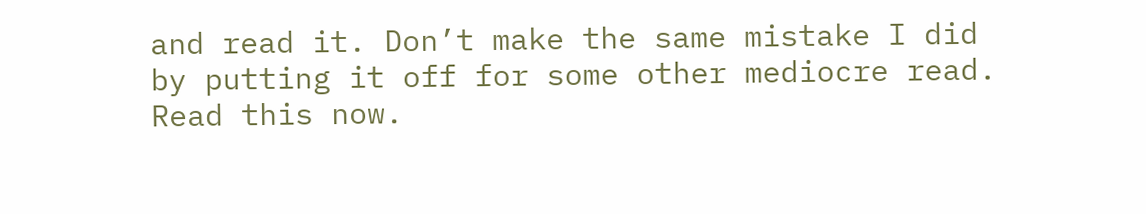and read it. Don’t make the same mistake I did by putting it off for some other mediocre read. Read this now.